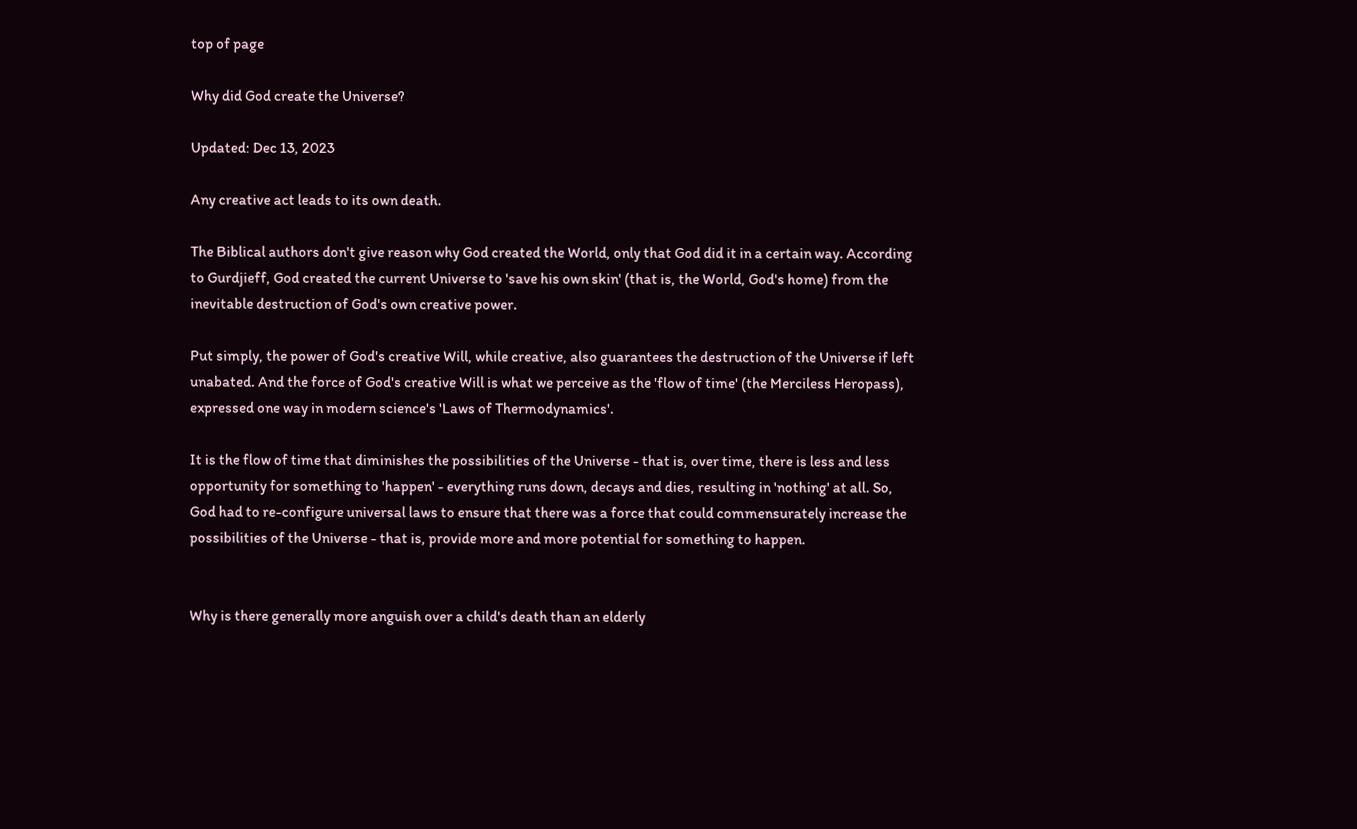top of page

Why did God create the Universe?

Updated: Dec 13, 2023

Any creative act leads to its own death.

The Biblical authors don't give reason why God created the World, only that God did it in a certain way. According to Gurdjieff, God created the current Universe to 'save his own skin' (that is, the World, God's home) from the inevitable destruction of God's own creative power.

Put simply, the power of God's creative Will, while creative, also guarantees the destruction of the Universe if left unabated. And the force of God's creative Will is what we perceive as the 'flow of time' (the Merciless Heropass), expressed one way in modern science's 'Laws of Thermodynamics'.

It is the flow of time that diminishes the possibilities of the Universe - that is, over time, there is less and less opportunity for something to 'happen' - everything runs down, decays and dies, resulting in 'nothing' at all. So, God had to re-configure universal laws to ensure that there was a force that could commensurately increase the possibilities of the Universe - that is, provide more and more potential for something to happen.


Why is there generally more anguish over a child's death than an elderly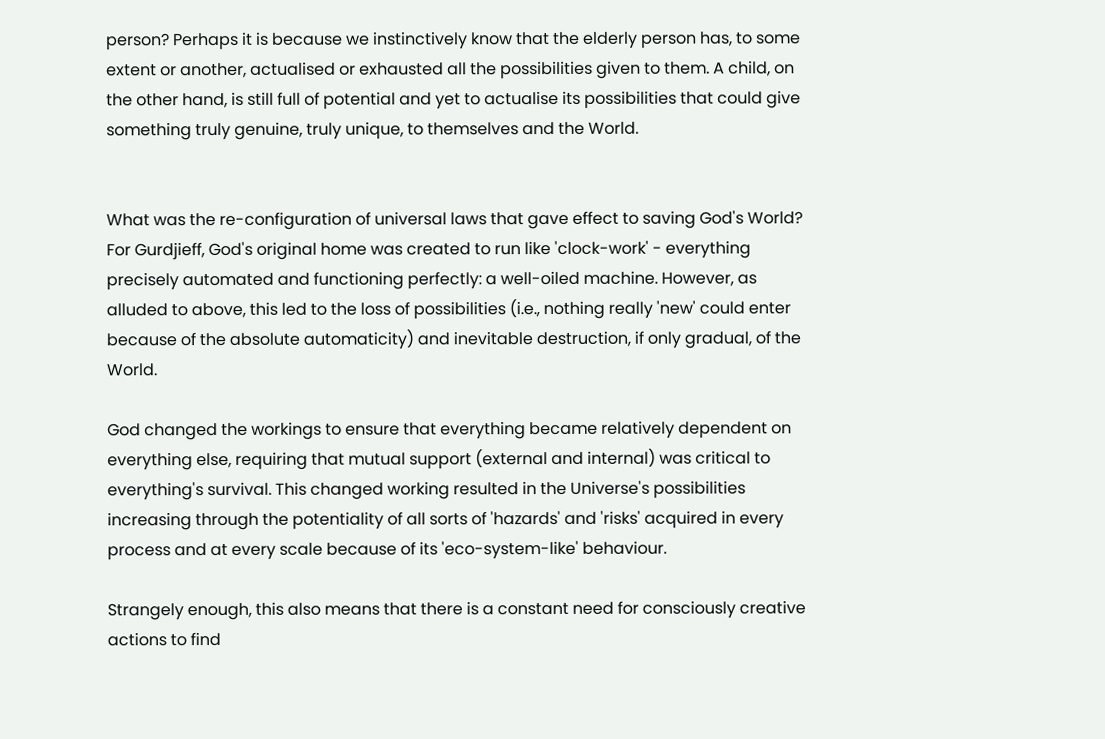person? Perhaps it is because we instinctively know that the elderly person has, to some extent or another, actualised or exhausted all the possibilities given to them. A child, on the other hand, is still full of potential and yet to actualise its possibilities that could give something truly genuine, truly unique, to themselves and the World.


What was the re-configuration of universal laws that gave effect to saving God's World? For Gurdjieff, God's original home was created to run like 'clock-work' - everything precisely automated and functioning perfectly: a well-oiled machine. However, as alluded to above, this led to the loss of possibilities (i.e., nothing really 'new' could enter because of the absolute automaticity) and inevitable destruction, if only gradual, of the World.

God changed the workings to ensure that everything became relatively dependent on everything else, requiring that mutual support (external and internal) was critical to everything's survival. This changed working resulted in the Universe's possibilities increasing through the potentiality of all sorts of 'hazards' and 'risks' acquired in every process and at every scale because of its 'eco-system-like' behaviour.

Strangely enough, this also means that there is a constant need for consciously creative actions to find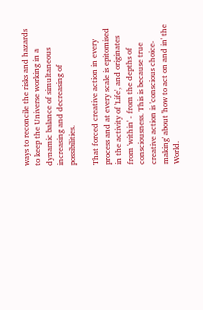ways to reconcile the risks and hazards to keep the Universe working in a dynamic balance of simultaneous increasing and decreasing of possibilities.

That forced creative action in every process and at every scale is epitomised in the activity of 'Life', and originates from 'within' - from the depths of consciousness. This is because true creative action is 'conscious choice-making' about 'how to act on and in' the World.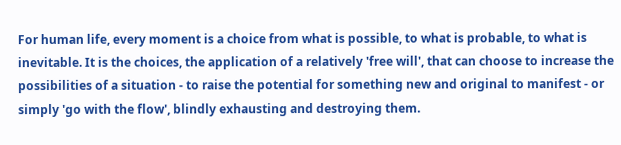For human life, every moment is a choice from what is possible, to what is probable, to what is inevitable. It is the choices, the application of a relatively 'free will', that can choose to increase the possibilities of a situation - to raise the potential for something new and original to manifest - or simply 'go with the flow', blindly exhausting and destroying them.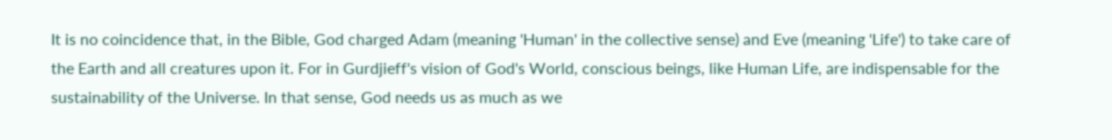It is no coincidence that, in the Bible, God charged Adam (meaning 'Human' in the collective sense) and Eve (meaning 'Life') to take care of the Earth and all creatures upon it. For in Gurdjieff's vision of God's World, conscious beings, like Human Life, are indispensable for the sustainability of the Universe. In that sense, God needs us as much as we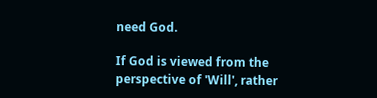need God.

If God is viewed from the perspective of 'Will', rather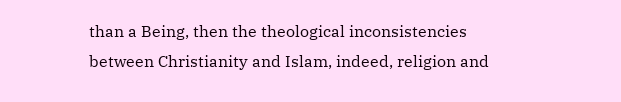than a Being, then the theological inconsistencies between Christianity and Islam, indeed, religion and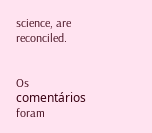science, are reconciled.


Os comentários foram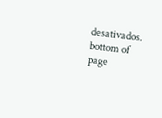desativados.
bottom of page